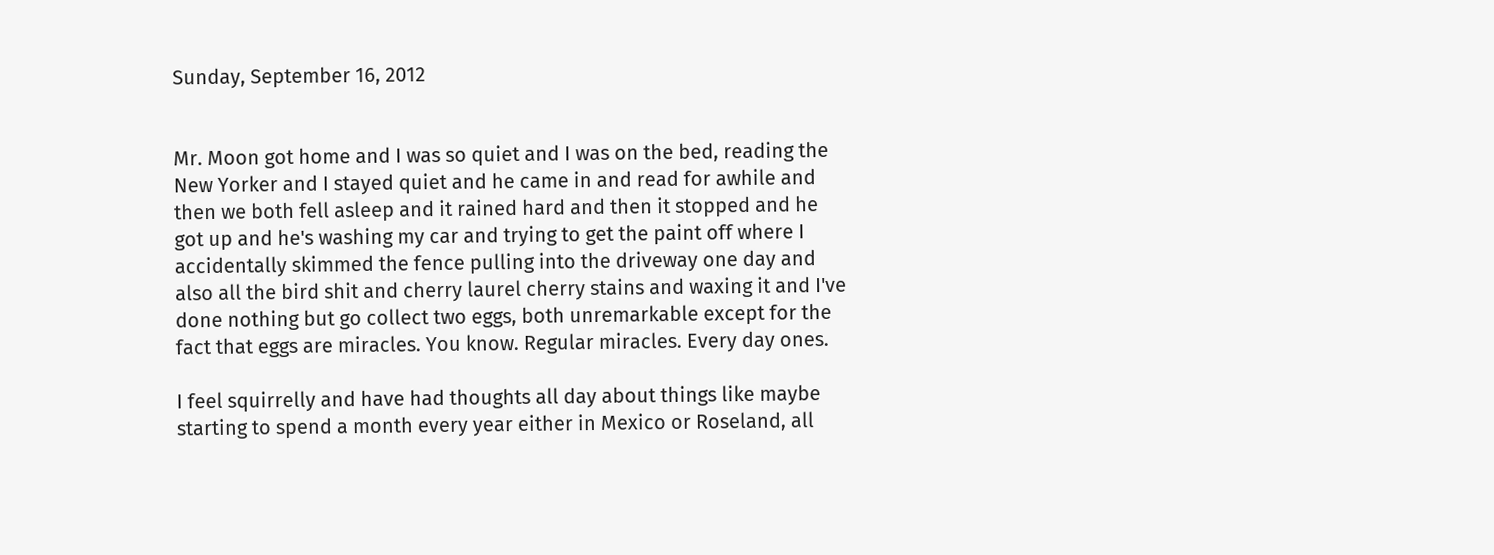Sunday, September 16, 2012


Mr. Moon got home and I was so quiet and I was on the bed, reading the New Yorker and I stayed quiet and he came in and read for awhile and then we both fell asleep and it rained hard and then it stopped and he got up and he's washing my car and trying to get the paint off where I accidentally skimmed the fence pulling into the driveway one day and also all the bird shit and cherry laurel cherry stains and waxing it and I've done nothing but go collect two eggs, both unremarkable except for the fact that eggs are miracles. You know. Regular miracles. Every day ones.

I feel squirrelly and have had thoughts all day about things like maybe starting to spend a month every year either in Mexico or Roseland, all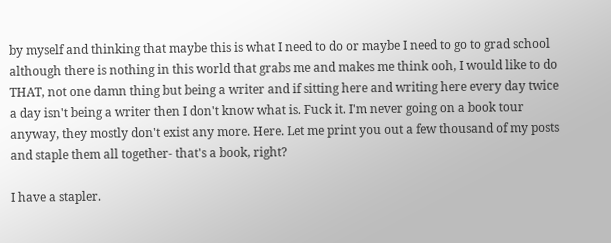by myself and thinking that maybe this is what I need to do or maybe I need to go to grad school although there is nothing in this world that grabs me and makes me think ooh, I would like to do THAT, not one damn thing but being a writer and if sitting here and writing here every day twice a day isn't being a writer then I don't know what is. Fuck it. I'm never going on a book tour anyway, they mostly don't exist any more. Here. Let me print you out a few thousand of my posts and staple them all together- that's a book, right?

I have a stapler.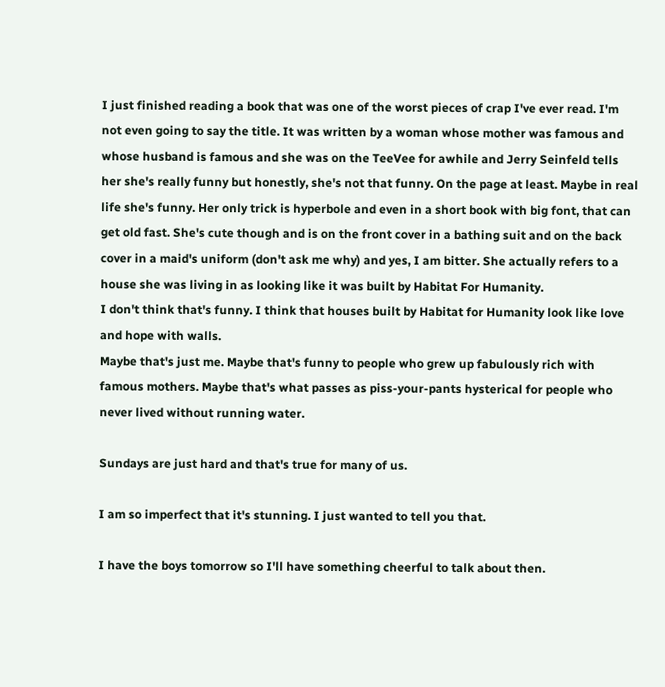I just finished reading a book that was one of the worst pieces of crap I've ever read. I'm not even going to say the title. It was written by a woman whose mother was famous and whose husband is famous and she was on the TeeVee for awhile and Jerry Seinfeld tells her she's really funny but honestly, she's not that funny. On the page at least. Maybe in real life she's funny. Her only trick is hyperbole and even in a short book with big font, that can get old fast. She's cute though and is on the front cover in a bathing suit and on the back cover in a maid's uniform (don't ask me why) and yes, I am bitter. She actually refers to a house she was living in as looking like it was built by Habitat For Humanity.
I don't think that's funny. I think that houses built by Habitat for Humanity look like love and hope with walls.
Maybe that's just me. Maybe that's funny to people who grew up fabulously rich with famous mothers. Maybe that's what passes as piss-your-pants hysterical for people who never lived without running water.

Sundays are just hard and that's true for many of us.

I am so imperfect that it's stunning. I just wanted to tell you that.

I have the boys tomorrow so I'll have something cheerful to talk about then.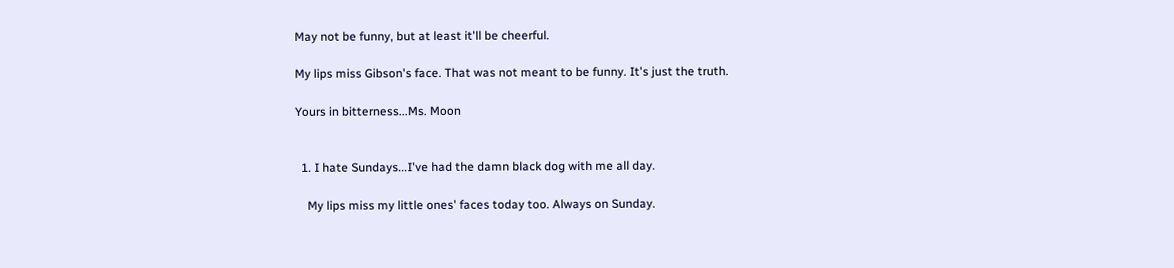May not be funny, but at least it'll be cheerful.

My lips miss Gibson's face. That was not meant to be funny. It's just the truth.

Yours in bitterness...Ms. Moon


  1. I hate Sundays...I've had the damn black dog with me all day.

    My lips miss my little ones' faces today too. Always on Sunday.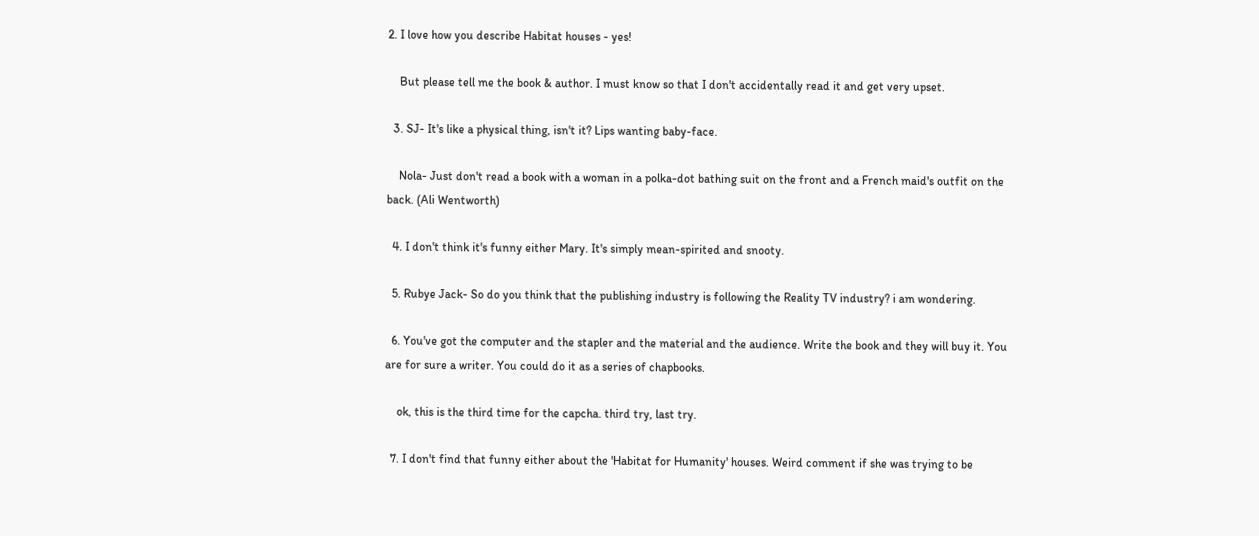2. I love how you describe Habitat houses - yes!

    But please tell me the book & author. I must know so that I don't accidentally read it and get very upset.

  3. SJ- It's like a physical thing, isn't it? Lips wanting baby-face.

    Nola- Just don't read a book with a woman in a polka-dot bathing suit on the front and a French maid's outfit on the back. (Ali Wentworth)

  4. I don't think it's funny either Mary. It's simply mean-spirited and snooty.

  5. Rubye Jack- So do you think that the publishing industry is following the Reality TV industry? i am wondering.

  6. You've got the computer and the stapler and the material and the audience. Write the book and they will buy it. You are for sure a writer. You could do it as a series of chapbooks.

    ok, this is the third time for the capcha. third try, last try.

  7. I don't find that funny either about the 'Habitat for Humanity' houses. Weird comment if she was trying to be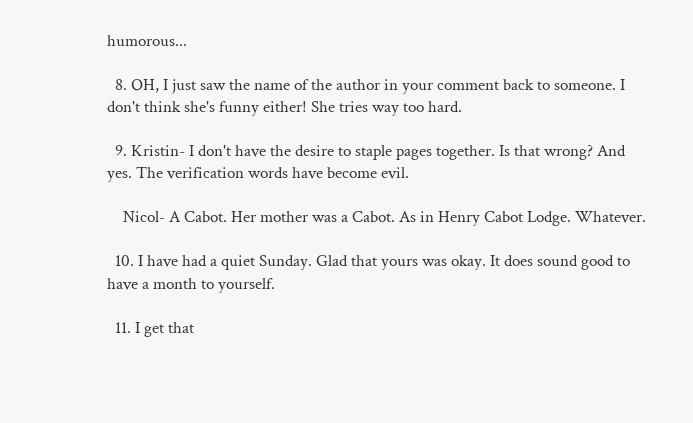humorous...

  8. OH, I just saw the name of the author in your comment back to someone. I don't think she's funny either! She tries way too hard.

  9. Kristin- I don't have the desire to staple pages together. Is that wrong? And yes. The verification words have become evil.

    Nicol- A Cabot. Her mother was a Cabot. As in Henry Cabot Lodge. Whatever.

  10. I have had a quiet Sunday. Glad that yours was okay. It does sound good to have a month to yourself.

  11. I get that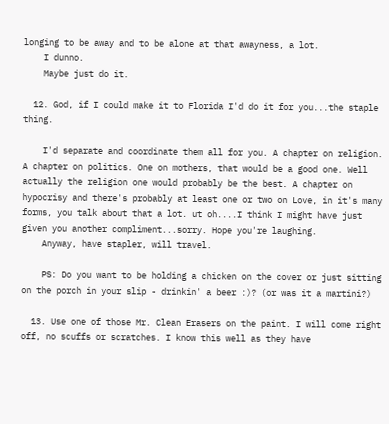longing to be away and to be alone at that awayness, a lot.
    I dunno.
    Maybe just do it.

  12. God, if I could make it to Florida I'd do it for you...the staple thing.

    I'd separate and coordinate them all for you. A chapter on religion. A chapter on politics. One on mothers, that would be a good one. Well actually the religion one would probably be the best. A chapter on hypocrisy and there's probably at least one or two on Love, in it's many forms, you talk about that a lot. ut oh....I think I might have just given you another compliment...sorry. Hope you're laughing.
    Anyway, have stapler, will travel.

    PS: Do you want to be holding a chicken on the cover or just sitting on the porch in your slip - drinkin' a beer :)? (or was it a martini?)

  13. Use one of those Mr. Clean Erasers on the paint. I will come right off, no scuffs or scratches. I know this well as they have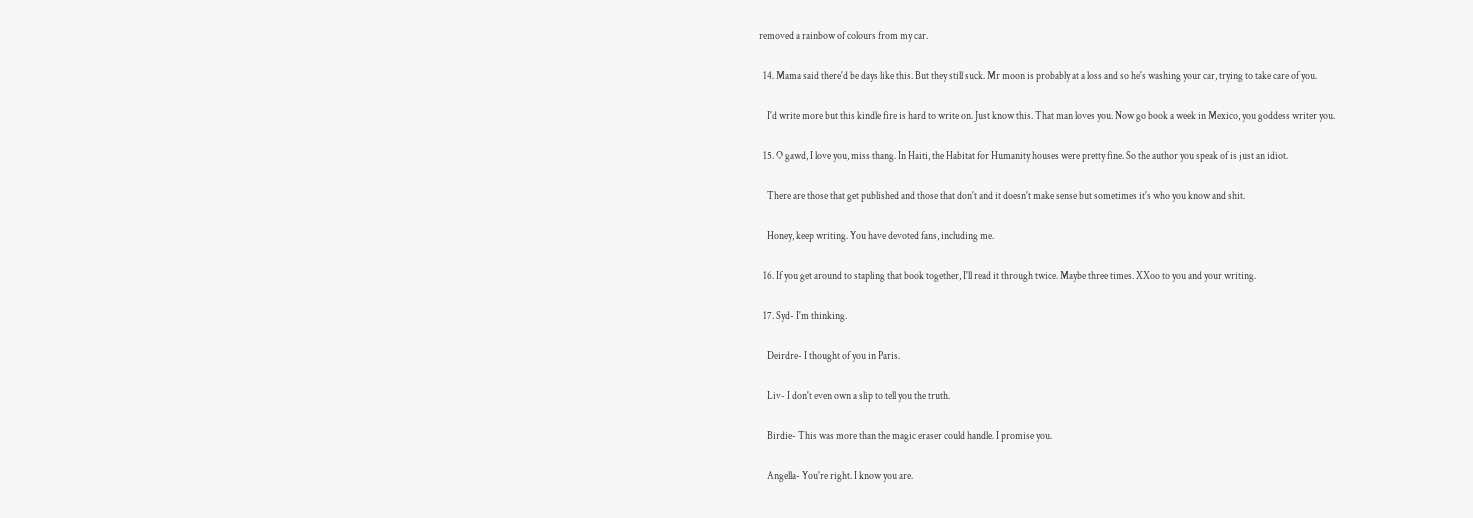removed a rainbow of colours from my car.

  14. Mama said there'd be days like this. But they still suck. Mr moon is probably at a loss and so he's washing your car, trying to take care of you.

    I'd write more but this kindle fire is hard to write on. Just know this. That man loves you. Now go book a week in Mexico, you goddess writer you.

  15. O gawd, I love you, miss thang. In Haiti, the Habitat for Humanity houses were pretty fine. So the author you speak of is just an idiot.

    There are those that get published and those that don't and it doesn't make sense but sometimes it's who you know and shit.

    Honey, keep writing. You have devoted fans, including me.

  16. If you get around to stapling that book together, I'll read it through twice. Maybe three times. XXoo to you and your writing.

  17. Syd- I'm thinking.

    Deirdre- I thought of you in Paris.

    Liv- I don't even own a slip to tell you the truth.

    Birdie- This was more than the magic eraser could handle. I promise you.

    Angella- You're right. I know you are.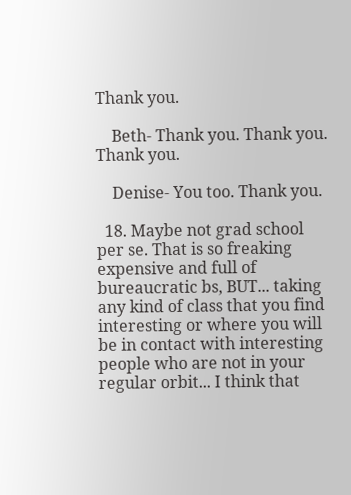Thank you.

    Beth- Thank you. Thank you. Thank you.

    Denise- You too. Thank you.

  18. Maybe not grad school per se. That is so freaking expensive and full of bureaucratic bs, BUT... taking any kind of class that you find interesting or where you will be in contact with interesting people who are not in your regular orbit... I think that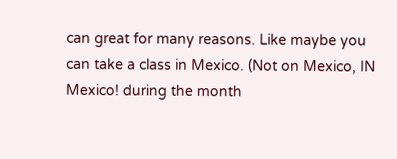can great for many reasons. Like maybe you can take a class in Mexico. (Not on Mexico, IN Mexico! during the month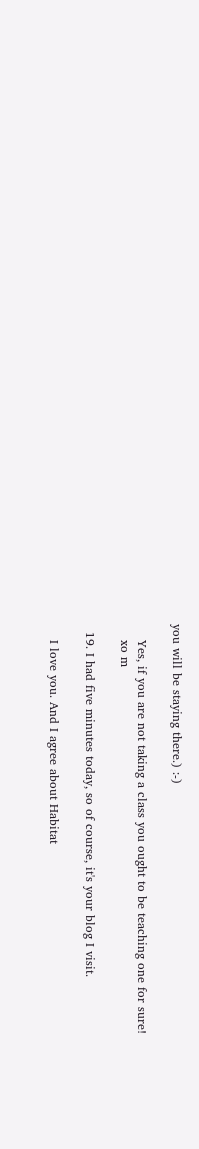you will be staying there.) :-)

    Yes, if you are not taking a class you ought to be teaching one for sure!
    xo m

  19. I had five minutes today, so of course, it's your blog I visit.

    I love you. And I agree about Habitat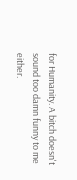for Humanity. A bitch doesn't sound too damn funny to me either.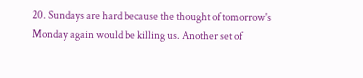20. Sundays are hard because the thought of tomorrow's Monday again would be killing us. Another set of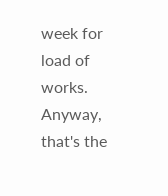week for load of works. Anyway, that's the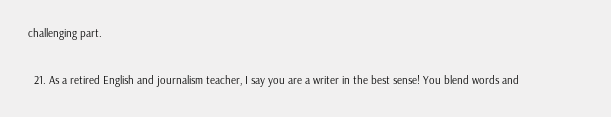challenging part.

  21. As a retired English and journalism teacher, I say you are a writer in the best sense! You blend words and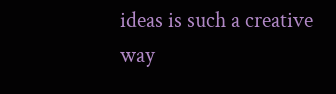ideas is such a creative way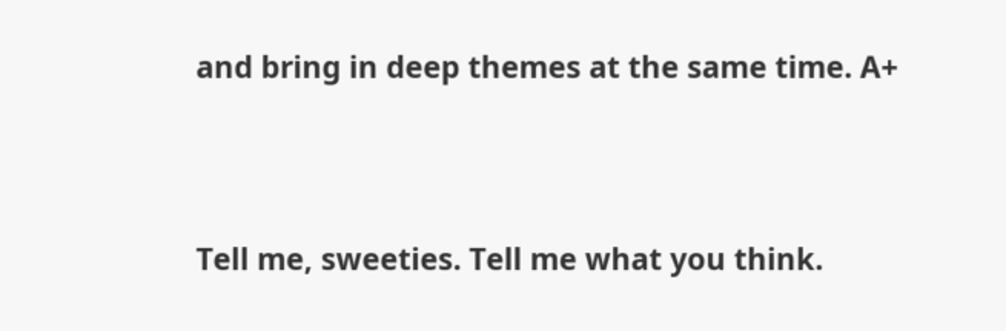and bring in deep themes at the same time. A+



Tell me, sweeties. Tell me what you think.